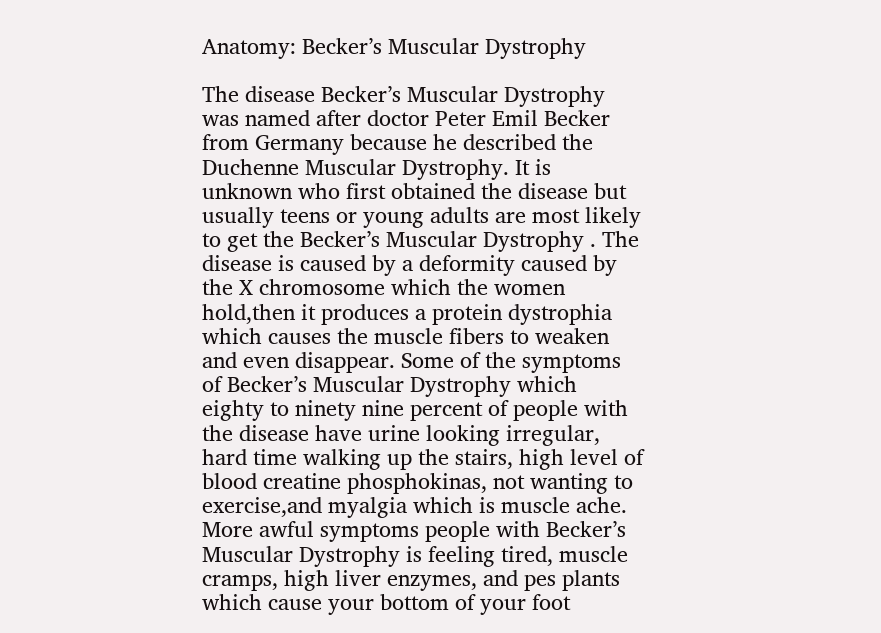Anatomy: Becker’s Muscular Dystrophy

The disease Becker’s Muscular Dystrophy was named after doctor Peter Emil Becker from Germany because he described the Duchenne Muscular Dystrophy. It is unknown who first obtained the disease but usually teens or young adults are most likely to get the Becker’s Muscular Dystrophy . The disease is caused by a deformity caused by the X chromosome which the women hold,then it produces a protein dystrophia which causes the muscle fibers to weaken and even disappear. Some of the symptoms of Becker’s Muscular Dystrophy which eighty to ninety nine percent of people with the disease have urine looking irregular, hard time walking up the stairs, high level of blood creatine phosphokinas, not wanting to exercise,and myalgia which is muscle ache. More awful symptoms people with Becker’s Muscular Dystrophy is feeling tired, muscle cramps, high liver enzymes, and pes plants which cause your bottom of your foot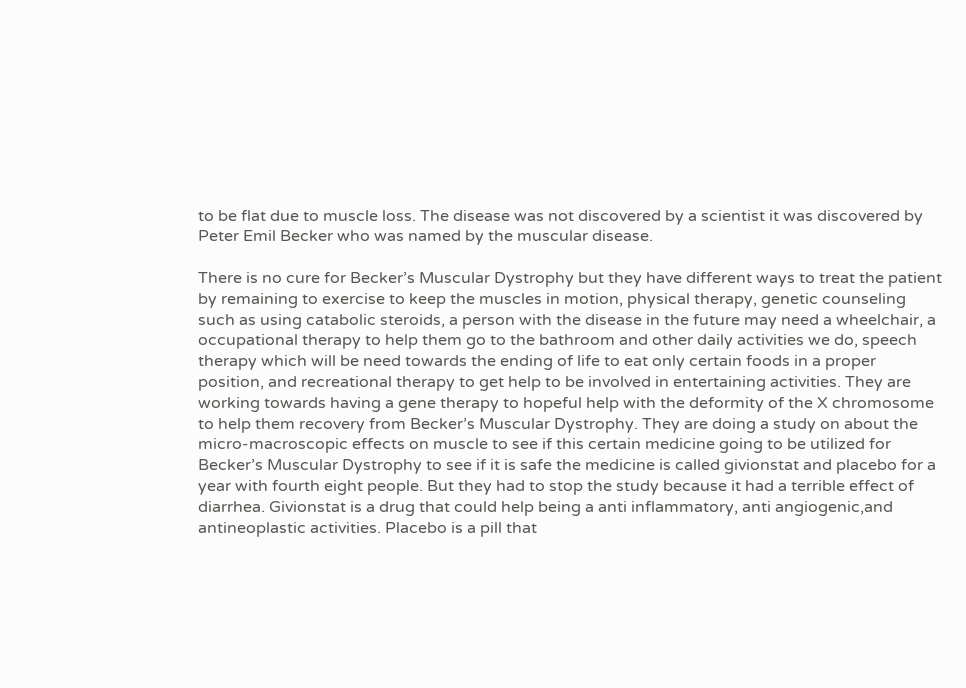to be flat due to muscle loss. The disease was not discovered by a scientist it was discovered by Peter Emil Becker who was named by the muscular disease.

There is no cure for Becker’s Muscular Dystrophy but they have different ways to treat the patient by remaining to exercise to keep the muscles in motion, physical therapy, genetic counseling such as using catabolic steroids, a person with the disease in the future may need a wheelchair, a occupational therapy to help them go to the bathroom and other daily activities we do, speech therapy which will be need towards the ending of life to eat only certain foods in a proper position, and recreational therapy to get help to be involved in entertaining activities. They are working towards having a gene therapy to hopeful help with the deformity of the X chromosome to help them recovery from Becker’s Muscular Dystrophy. They are doing a study on about the micro-macroscopic effects on muscle to see if this certain medicine going to be utilized for Becker’s Muscular Dystrophy to see if it is safe the medicine is called givionstat and placebo for a year with fourth eight people. But they had to stop the study because it had a terrible effect of diarrhea. Givionstat is a drug that could help being a anti inflammatory, anti angiogenic,and antineoplastic activities. Placebo is a pill that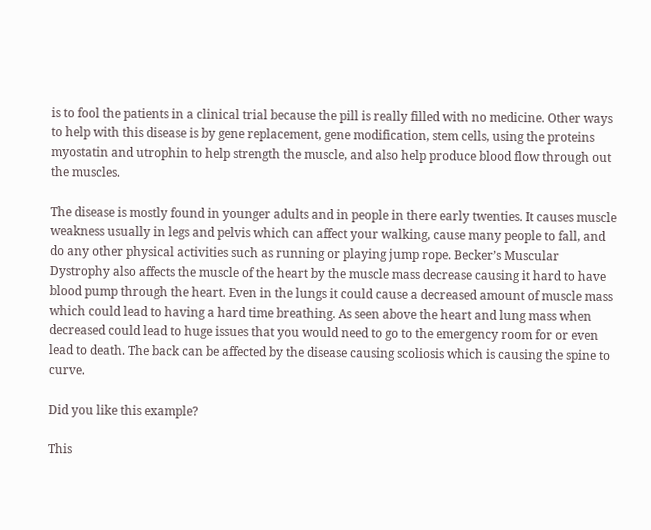is to fool the patients in a clinical trial because the pill is really filled with no medicine. Other ways to help with this disease is by gene replacement, gene modification, stem cells, using the proteins myostatin and utrophin to help strength the muscle, and also help produce blood flow through out the muscles.

The disease is mostly found in younger adults and in people in there early twenties. It causes muscle weakness usually in legs and pelvis which can affect your walking, cause many people to fall, and do any other physical activities such as running or playing jump rope. Becker’s Muscular Dystrophy also affects the muscle of the heart by the muscle mass decrease causing it hard to have blood pump through the heart. Even in the lungs it could cause a decreased amount of muscle mass which could lead to having a hard time breathing. As seen above the heart and lung mass when decreased could lead to huge issues that you would need to go to the emergency room for or even lead to death. The back can be affected by the disease causing scoliosis which is causing the spine to curve.

Did you like this example?

This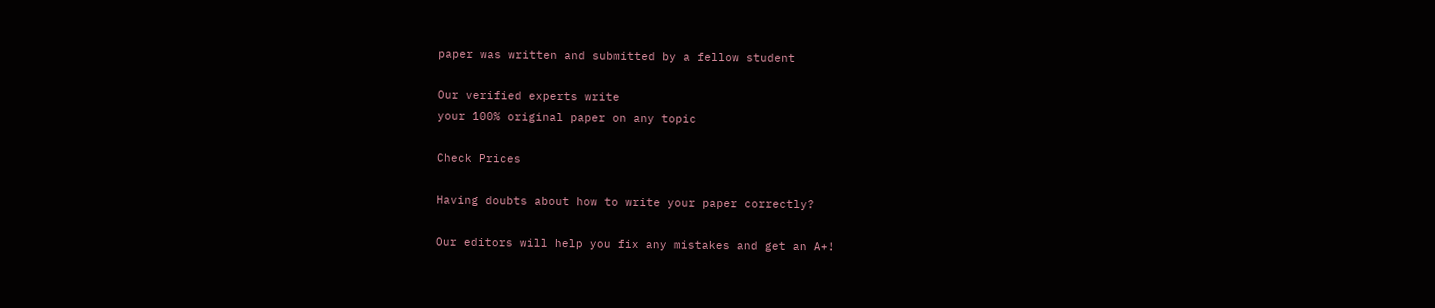paper was written and submitted by a fellow student

Our verified experts write
your 100% original paper on any topic

Check Prices

Having doubts about how to write your paper correctly?

Our editors will help you fix any mistakes and get an A+!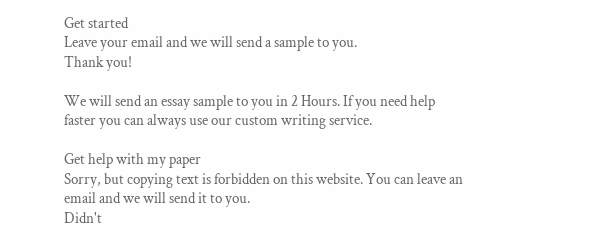Get started
Leave your email and we will send a sample to you.
Thank you!

We will send an essay sample to you in 2 Hours. If you need help faster you can always use our custom writing service.

Get help with my paper
Sorry, but copying text is forbidden on this website. You can leave an email and we will send it to you.
Didn't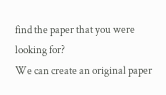find the paper that you were looking for?
We can create an original paper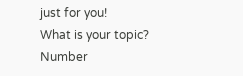just for you!
What is your topic?
Number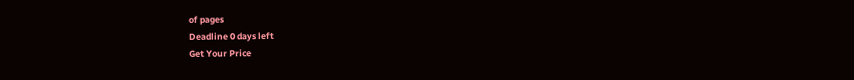of pages
Deadline 0 days left
Get Your Price